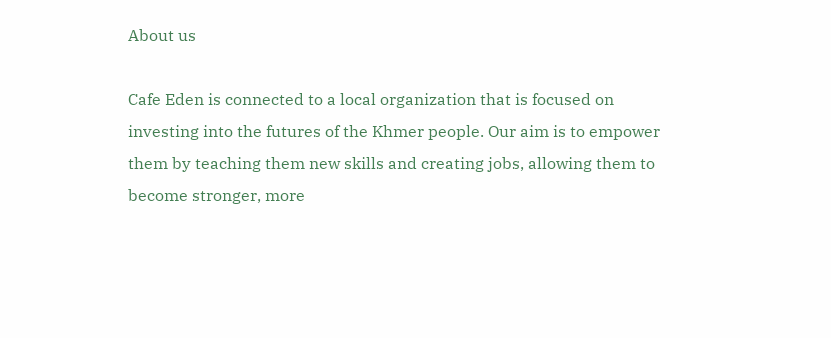About us

Cafe Eden is connected to a local organization that is focused on investing into the futures of the Khmer people. Our aim is to empower them by teaching them new skills and creating jobs, allowing them to become stronger, more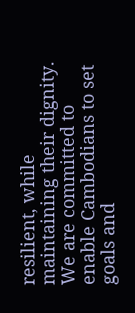resilient, while maintaining their dignity. We are committed to enable Cambodians to set goals and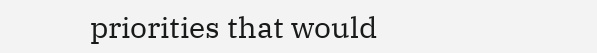priorities that would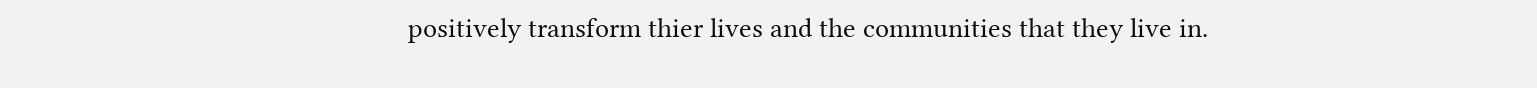positively transform thier lives and the communities that they live in.